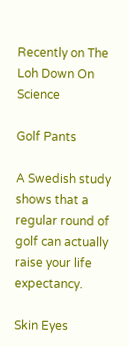Recently on The Loh Down On Science

Golf Pants

A Swedish study shows that a regular round of golf can actually raise your life expectancy.

Skin Eyes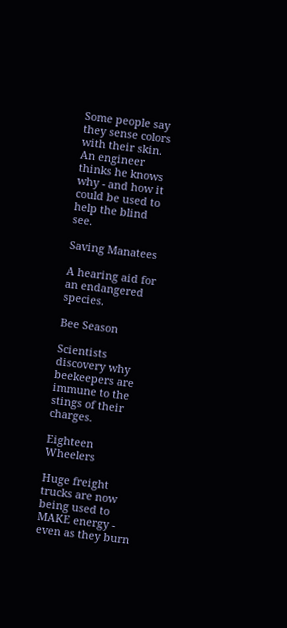Some people say they sense colors with their skin. An engineer thinks he knows why - and how it could be used to help the blind see.

Saving Manatees

A hearing aid for an endangered species.

Bee Season

Scientists discovery why beekeepers are immune to the stings of their charges.

Eighteen Wheelers

Huge freight trucks are now being used to MAKE energy - even as they burn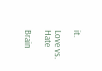it.

Love vs. Hate

Brain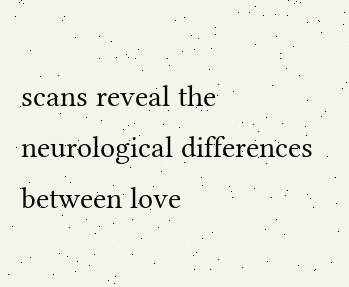scans reveal the neurological differences between love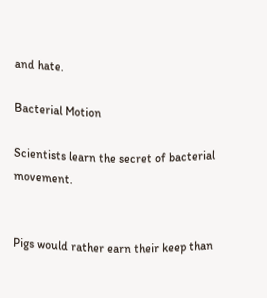and hate.

Bacterial Motion

Scientists learn the secret of bacterial movement.


Pigs would rather earn their keep than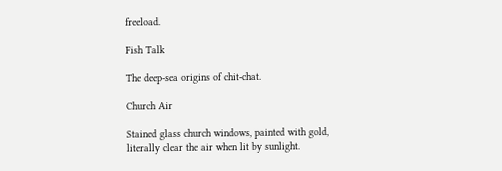freeload.

Fish Talk

The deep-sea origins of chit-chat.

Church Air

Stained glass church windows, painted with gold, literally clear the air when lit by sunlight.